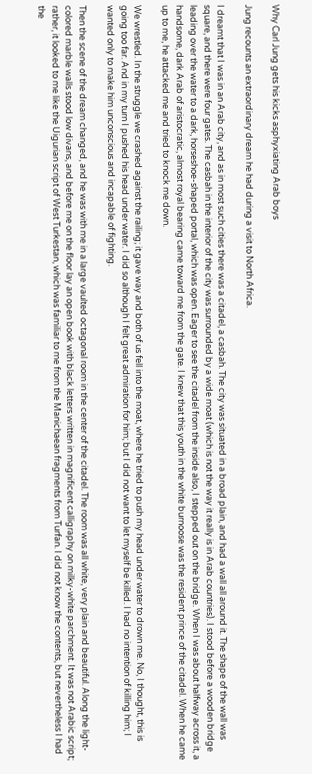Why Carl Jung gets his kicks asphyxiating Arab boys

Jung recounts an extraordinary dream he had during a visit to North Africa.

I dreamt that I was in an Arab city, and as in most such cities there was a citadel, a casbah. The city was situated in a broad plain, and had a wall all around it. The shape of the wall was square, and there were four gates. The casbah in the interior of the city was surrounded by a wide moat (which is not the way it really is in Arab countries). I stood before a wooden bridge leading over the water to a dark, horseshoe-shaped portal, which was open. Eager to see the citadel from the inside also, I stepped out on the bridge. When I was about halfway across it, a handsome, dark Arab of aristocratic, almost royal bearing came toward me from the gate. I knew that this youth in the white burnoose was the resident prince of the citadel. When he came up to me, he attacked me and tried to knock me down.

We wrestled. In the struggle we crashed against the railing; it gave way and both of us fell into the moat, where he tried to push my head under water to drown me. No, I thought, this is going too far. And in my turn I pushed his head under water. I did so although I felt great admiration for him; but I did not want to let myself be killed. I had no intention of killing him; I wanted only to make him unconscious and incapable of fighting.

Then the scene of the dream changed, and he was with me in a large vaulted octagonal room in the center of the citadel. The room was all white, very plain and beautiful. Along the light-colored marble walls stood low divans, and before me on the floor lay an open book with black letters written in magnificent calligraphy on milky-white parchment. It was not Arabic script; rather, it looked to me like the Uigurian script of West Turkestan, which was familiar to me from the Manichaean fragments from Turfan. I did not know the contents, but nevertheless I had the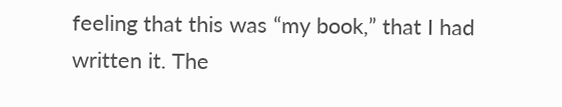feeling that this was “my book,” that I had written it. The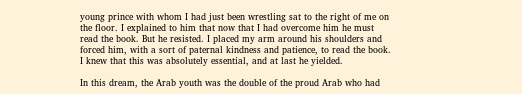young prince with whom I had just been wrestling sat to the right of me on the floor. I explained to him that now that I had overcome him he must read the book. But he resisted. I placed my arm around his shoulders and forced him, with a sort of paternal kindness and patience, to read the book. I knew that this was absolutely essential, and at last he yielded.

In this dream, the Arab youth was the double of the proud Arab who had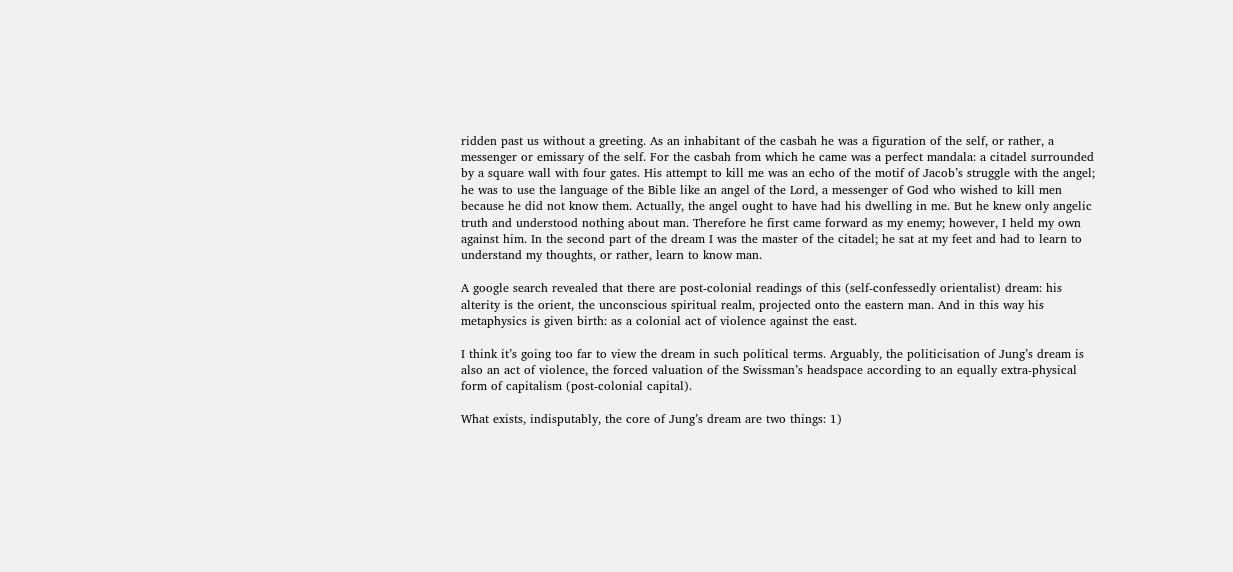ridden past us without a greeting. As an inhabitant of the casbah he was a figuration of the self, or rather, a messenger or emissary of the self. For the casbah from which he came was a perfect mandala: a citadel surrounded by a square wall with four gates. His attempt to kill me was an echo of the motif of Jacob’s struggle with the angel; he was to use the language of the Bible like an angel of the Lord, a messenger of God who wished to kill men because he did not know them. Actually, the angel ought to have had his dwelling in me. But he knew only angelic truth and understood nothing about man. Therefore he first came forward as my enemy; however, I held my own against him. In the second part of the dream I was the master of the citadel; he sat at my feet and had to learn to understand my thoughts, or rather, learn to know man.

A google search revealed that there are post-colonial readings of this (self-confessedly orientalist) dream: his alterity is the orient, the unconscious spiritual realm, projected onto the eastern man. And in this way his metaphysics is given birth: as a colonial act of violence against the east.

I think it’s going too far to view the dream in such political terms. Arguably, the politicisation of Jung’s dream is also an act of violence, the forced valuation of the Swissman’s headspace according to an equally extra-physical form of capitalism (post-colonial capital).

What exists, indisputably, the core of Jung’s dream are two things: 1)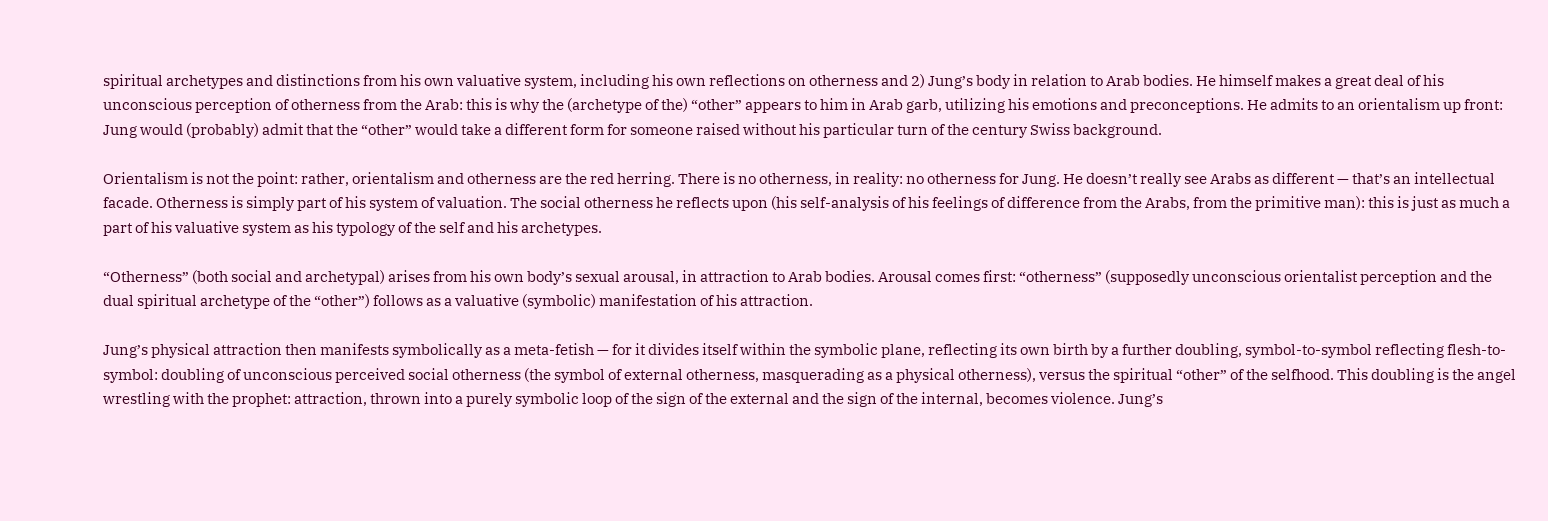spiritual archetypes and distinctions from his own valuative system, including his own reflections on otherness and 2) Jung’s body in relation to Arab bodies. He himself makes a great deal of his unconscious perception of otherness from the Arab: this is why the (archetype of the) “other” appears to him in Arab garb, utilizing his emotions and preconceptions. He admits to an orientalism up front: Jung would (probably) admit that the “other” would take a different form for someone raised without his particular turn of the century Swiss background.

Orientalism is not the point: rather, orientalism and otherness are the red herring. There is no otherness, in reality: no otherness for Jung. He doesn’t really see Arabs as different — that’s an intellectual facade. Otherness is simply part of his system of valuation. The social otherness he reflects upon (his self-analysis of his feelings of difference from the Arabs, from the primitive man): this is just as much a part of his valuative system as his typology of the self and his archetypes.

“Otherness” (both social and archetypal) arises from his own body’s sexual arousal, in attraction to Arab bodies. Arousal comes first: “otherness” (supposedly unconscious orientalist perception and the dual spiritual archetype of the “other”) follows as a valuative (symbolic) manifestation of his attraction.

Jung’s physical attraction then manifests symbolically as a meta-fetish — for it divides itself within the symbolic plane, reflecting its own birth by a further doubling, symbol-to-symbol reflecting flesh-to-symbol: doubling of unconscious perceived social otherness (the symbol of external otherness, masquerading as a physical otherness), versus the spiritual “other” of the selfhood. This doubling is the angel wrestling with the prophet: attraction, thrown into a purely symbolic loop of the sign of the external and the sign of the internal, becomes violence. Jung’s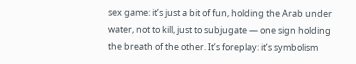sex game: it’s just a bit of fun, holding the Arab under water, not to kill, just to subjugate — one sign holding the breath of the other. It’s foreplay: it’s symbolism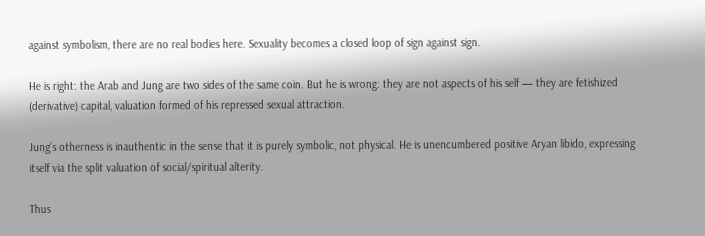against symbolism, there are no real bodies here. Sexuality becomes a closed loop of sign against sign.

He is right: the Arab and Jung are two sides of the same coin. But he is wrong: they are not aspects of his self — they are fetishized (derivative) capital, valuation formed of his repressed sexual attraction.

Jung’s otherness is inauthentic in the sense that it is purely symbolic, not physical. He is unencumbered positive Aryan libido, expressing itself via the split valuation of social/spiritual alterity.

Thus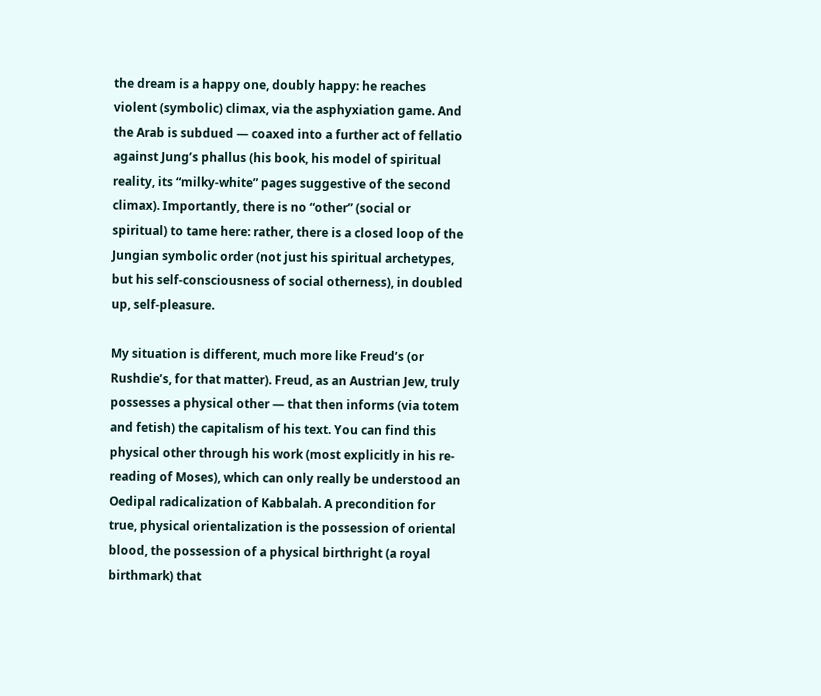the dream is a happy one, doubly happy: he reaches violent (symbolic) climax, via the asphyxiation game. And the Arab is subdued — coaxed into a further act of fellatio against Jung’s phallus (his book, his model of spiritual reality, its “milky-white” pages suggestive of the second climax). Importantly, there is no “other” (social or spiritual) to tame here: rather, there is a closed loop of the Jungian symbolic order (not just his spiritual archetypes, but his self-consciousness of social otherness), in doubled up, self-pleasure.

My situation is different, much more like Freud’s (or Rushdie’s, for that matter). Freud, as an Austrian Jew, truly possesses a physical other — that then informs (via totem and fetish) the capitalism of his text. You can find this physical other through his work (most explicitly in his re-reading of Moses), which can only really be understood an Oedipal radicalization of Kabbalah. A precondition for true, physical orientalization is the possession of oriental blood, the possession of a physical birthright (a royal birthmark) that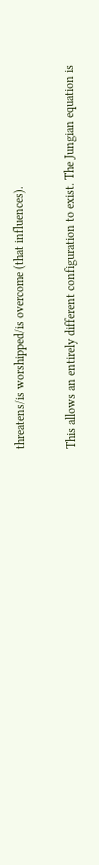threatens/is worshipped/is overcome (that influences).

This allows an entirely different configuration to exist. The Jungian equation is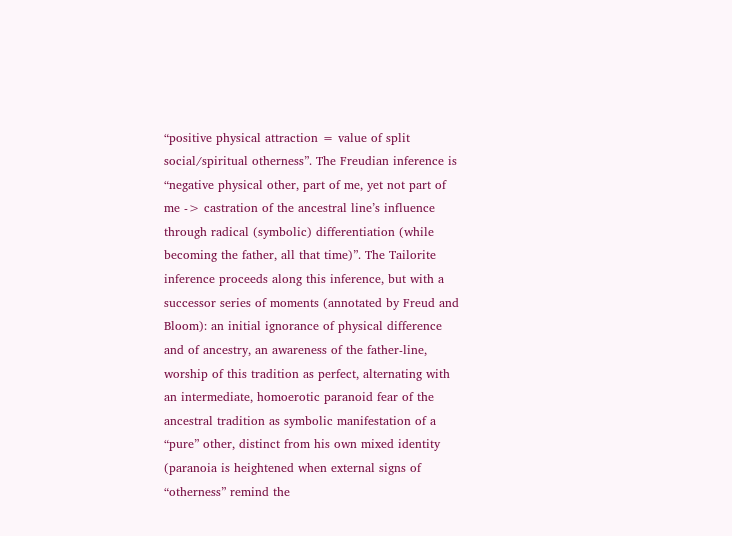“positive physical attraction = value of split social/spiritual otherness”. The Freudian inference is “negative physical other, part of me, yet not part of me -> castration of the ancestral line’s influence through radical (symbolic) differentiation (while becoming the father, all that time)”. The Tailorite inference proceeds along this inference, but with a successor series of moments (annotated by Freud and Bloom): an initial ignorance of physical difference and of ancestry, an awareness of the father-line, worship of this tradition as perfect, alternating with an intermediate, homoerotic paranoid fear of the ancestral tradition as symbolic manifestation of a “pure” other, distinct from his own mixed identity (paranoia is heightened when external signs of “otherness” remind the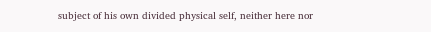subject of his own divided physical self, neither here nor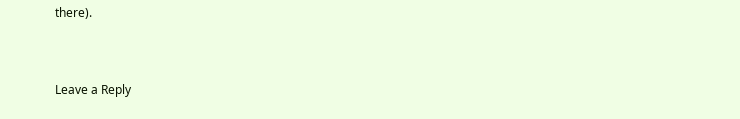there).


Leave a Reply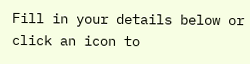Fill in your details below or click an icon to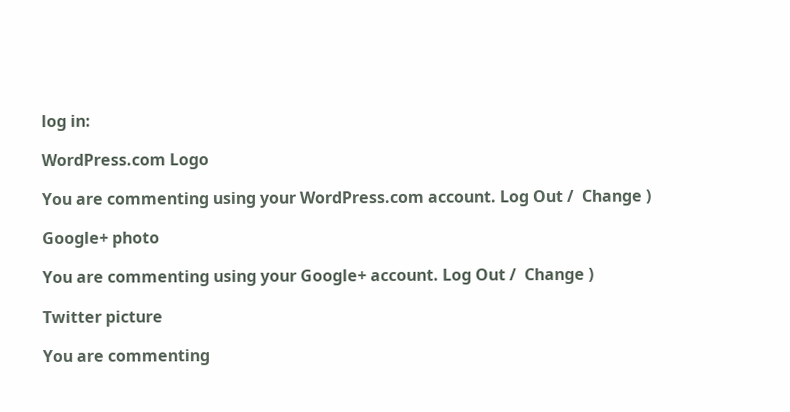log in:

WordPress.com Logo

You are commenting using your WordPress.com account. Log Out /  Change )

Google+ photo

You are commenting using your Google+ account. Log Out /  Change )

Twitter picture

You are commenting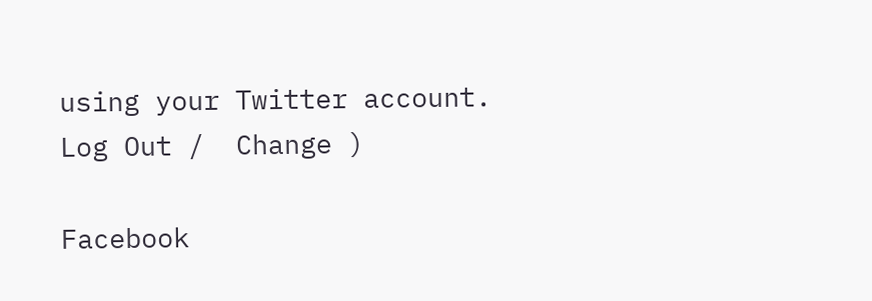using your Twitter account. Log Out /  Change )

Facebook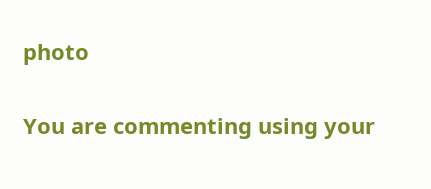photo

You are commenting using your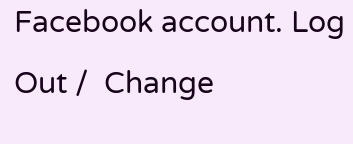Facebook account. Log Out /  Change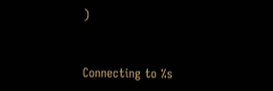)


Connecting to %s